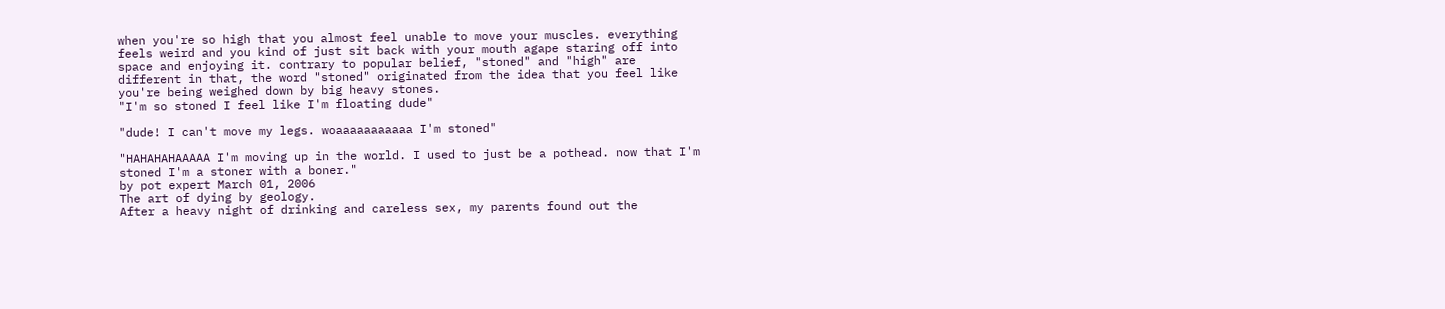when you're so high that you almost feel unable to move your muscles. everything feels weird and you kind of just sit back with your mouth agape staring off into space and enjoying it. contrary to popular belief, "stoned" and "high" are different in that, the word "stoned" originated from the idea that you feel like you're being weighed down by big heavy stones.
"I'm so stoned I feel like I'm floating dude"

"dude! I can't move my legs. woaaaaaaaaaaa I'm stoned"

"HAHAHAHAAAAA I'm moving up in the world. I used to just be a pothead. now that I'm stoned I'm a stoner with a boner."
by pot expert March 01, 2006
The art of dying by geology.
After a heavy night of drinking and careless sex, my parents found out the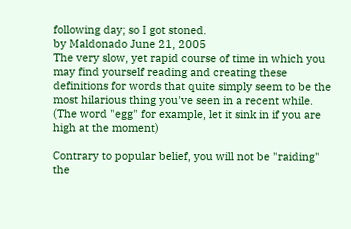following day; so I got stoned.
by Maldonado June 21, 2005
The very slow, yet rapid course of time in which you may find yourself reading and creating these definitions for words that quite simply seem to be the most hilarious thing you've seen in a recent while. (The word "egg" for example, let it sink in if you are high at the moment)

Contrary to popular belief, you will not be "raiding" the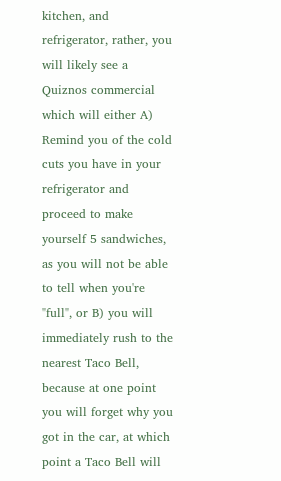kitchen, and refrigerator, rather, you will likely see a Quiznos commercial which will either A) Remind you of the cold cuts you have in your refrigerator and proceed to make yourself 5 sandwiches, as you will not be able to tell when you're "full", or B) you will immediately rush to the nearest Taco Bell, because at one point you will forget why you got in the car, at which point a Taco Bell will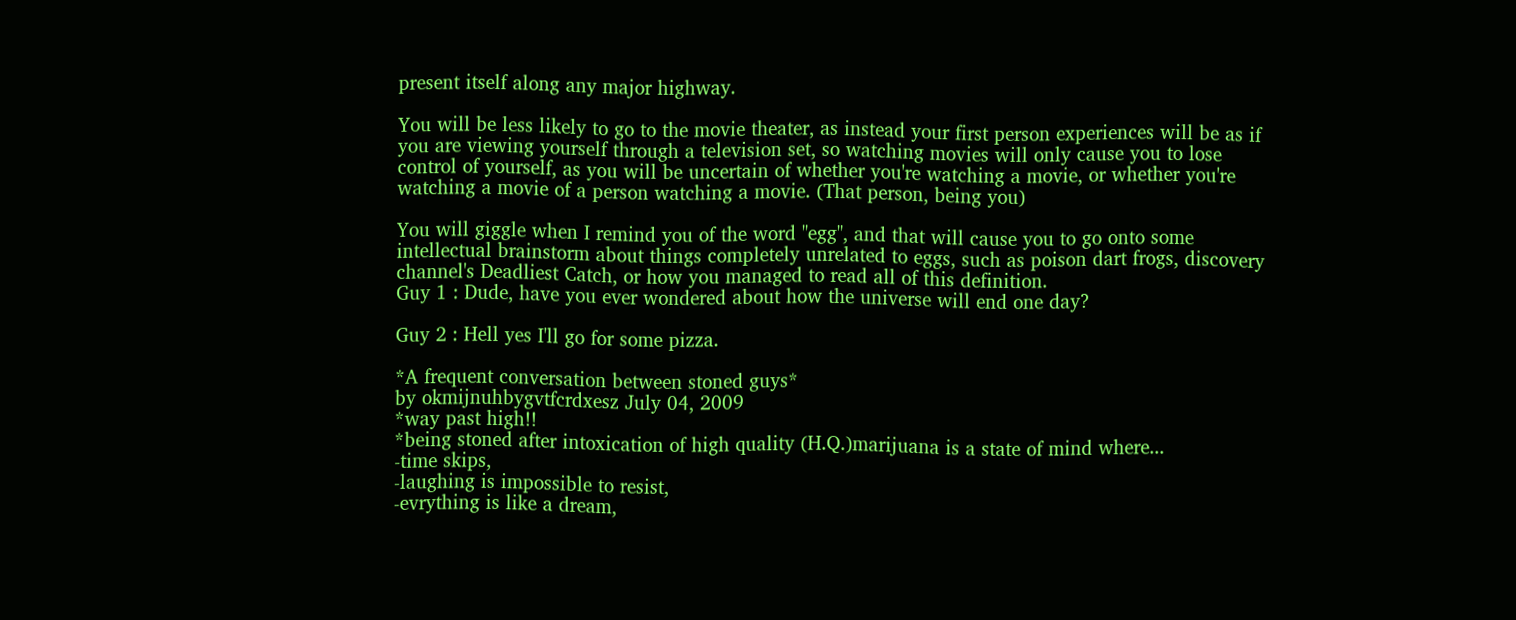present itself along any major highway.

You will be less likely to go to the movie theater, as instead your first person experiences will be as if you are viewing yourself through a television set, so watching movies will only cause you to lose control of yourself, as you will be uncertain of whether you're watching a movie, or whether you're watching a movie of a person watching a movie. (That person, being you)

You will giggle when I remind you of the word "egg", and that will cause you to go onto some intellectual brainstorm about things completely unrelated to eggs, such as poison dart frogs, discovery channel's Deadliest Catch, or how you managed to read all of this definition.
Guy 1 : Dude, have you ever wondered about how the universe will end one day?

Guy 2 : Hell yes I'll go for some pizza.

*A frequent conversation between stoned guys*
by okmijnuhbygvtfcrdxesz July 04, 2009
*way past high!!
*being stoned after intoxication of high quality (H.Q.)marijuana is a state of mind where...
-time skips,
-laughing is impossible to resist,
-evrything is like a dream,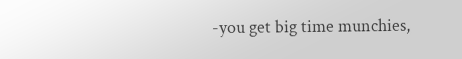-you get big time munchies,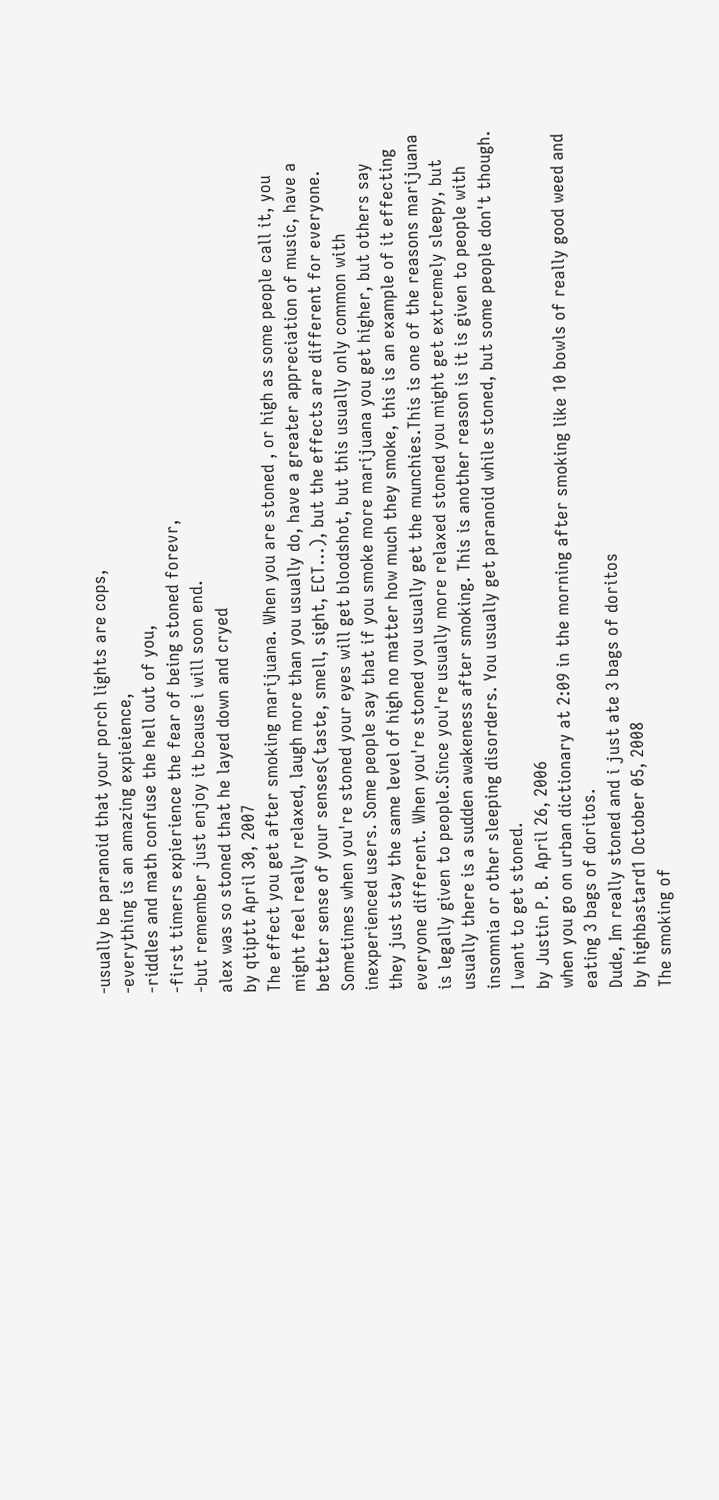-usually be paranoid that your porch lights are cops,
-everything is an amazing expieience,
-riddles and math confuse the hell out of you,
-first timers expierience the fear of being stoned forevr,
-but remember just enjoy it bcause i will soon end.
alex was so stoned that he layed down and cryed
by qtiptt April 30, 2007
The effect you get after smoking marijuana. When you are stoned , or high as some people call it, you might feel really relaxed, laugh more than you usually do, have a greater appreciation of music, have a better sense of your senses(taste, smell, sight, ECT...), but the effects are different for everyone. Sometimes when you're stoned your eyes will get bloodshot, but this usually only common with inexperienced users. Some people say that if you smoke more marijuana you get higher, but others say they just stay the same level of high no matter how much they smoke, this is an example of it effecting everyone different. When you're stoned you usually get the munchies.This is one of the reasons marijuana is legally given to people.Since you're usually more relaxed stoned you might get extremely sleepy, but usually there is a sudden awakeness after smoking. This is another reason is it is given to people with insomnia or other sleeping disorders. You usually get paranoid while stoned, but some people don't though.
I want to get stoned.
by Justin P. B. April 26, 2006
when you go on urban dictionary at 2:09 in the morning after smoking like 10 bowls of really good weed and eating 3 bags of doritos.
Dude, Im really stoned and i just ate 3 bags of doritos
by highbastard1 October 05, 2008
The smoking of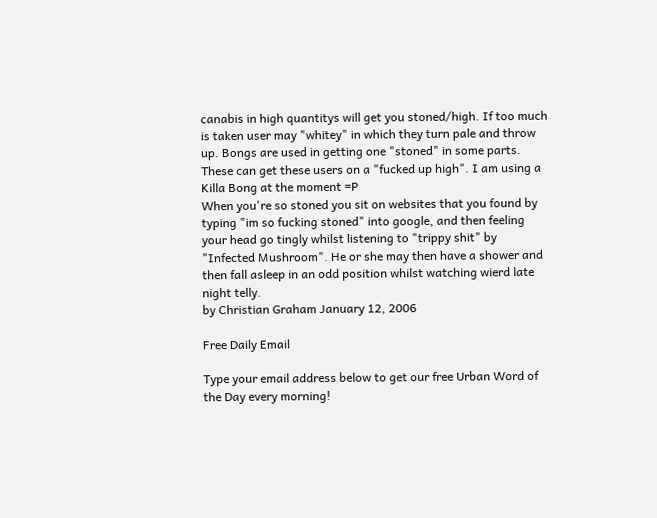canabis in high quantitys will get you stoned/high. If too much is taken user may "whitey" in which they turn pale and throw up. Bongs are used in getting one "stoned" in some parts. These can get these users on a "fucked up high". I am using a Killa Bong at the moment =P
When you're so stoned you sit on websites that you found by typing "im so fucking stoned" into google, and then feeling your head go tingly whilst listening to "trippy shit" by "Infected Mushroom". He or she may then have a shower and then fall asleep in an odd position whilst watching wierd late night telly.
by Christian Graham January 12, 2006

Free Daily Email

Type your email address below to get our free Urban Word of the Day every morning!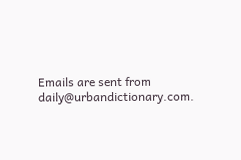Emails are sent from daily@urbandictionary.com.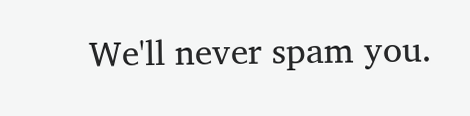We'll never spam you.